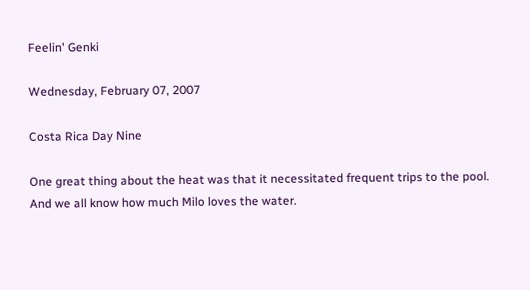Feelin' Genki

Wednesday, February 07, 2007

Costa Rica Day Nine

One great thing about the heat was that it necessitated frequent trips to the pool. And we all know how much Milo loves the water.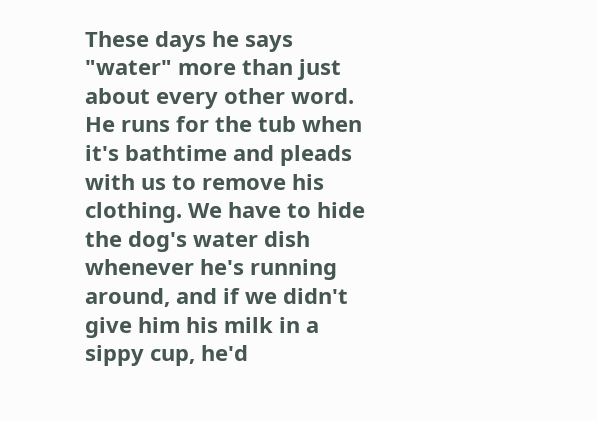These days he says "water" more than just about every other word. He runs for the tub when it's bathtime and pleads with us to remove his clothing. We have to hide the dog's water dish whenever he's running around, and if we didn't give him his milk in a sippy cup, he'd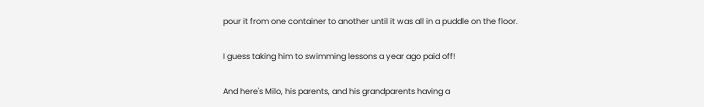pour it from one container to another until it was all in a puddle on the floor.

I guess taking him to swimming lessons a year ago paid off!

And here's Milo, his parents, and his grandparents having a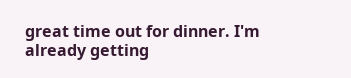great time out for dinner. I'm already getting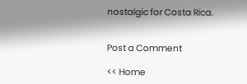nostalgic for Costa Rica.


Post a Comment

<< Home